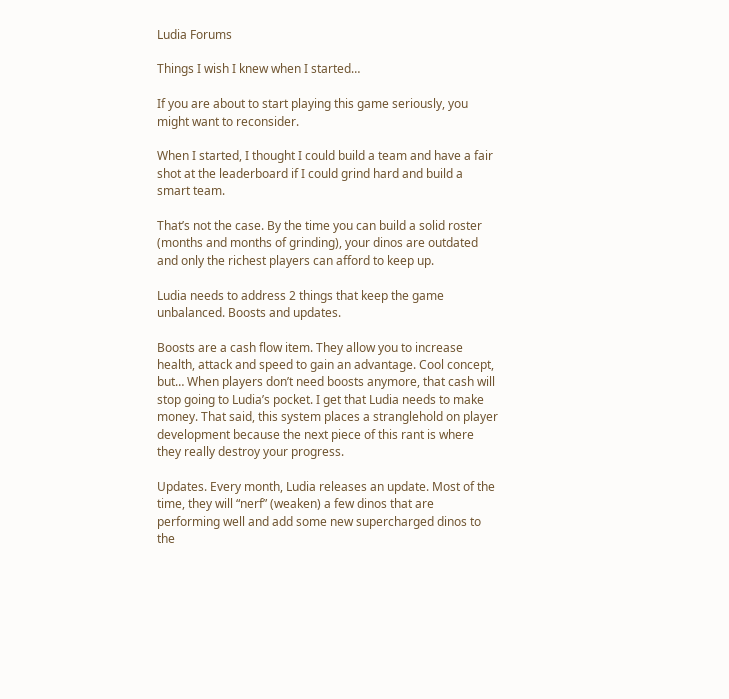Ludia Forums

Things I wish I knew when I started…

If you are about to start playing this game seriously, you might want to reconsider.

When I started, I thought I could build a team and have a fair shot at the leaderboard if I could grind hard and build a smart team.

That’s not the case. By the time you can build a solid roster (months and months of grinding), your dinos are outdated and only the richest players can afford to keep up.

Ludia needs to address 2 things that keep the game unbalanced. Boosts and updates.

Boosts are a cash flow item. They allow you to increase health, attack and speed to gain an advantage. Cool concept, but… When players don’t need boosts anymore, that cash will stop going to Ludia’s pocket. I get that Ludia needs to make money. That said, this system places a stranglehold on player development because the next piece of this rant is where they really destroy your progress.

Updates. Every month, Ludia releases an update. Most of the time, they will “nerf” (weaken) a few dinos that are performing well and add some new supercharged dinos to the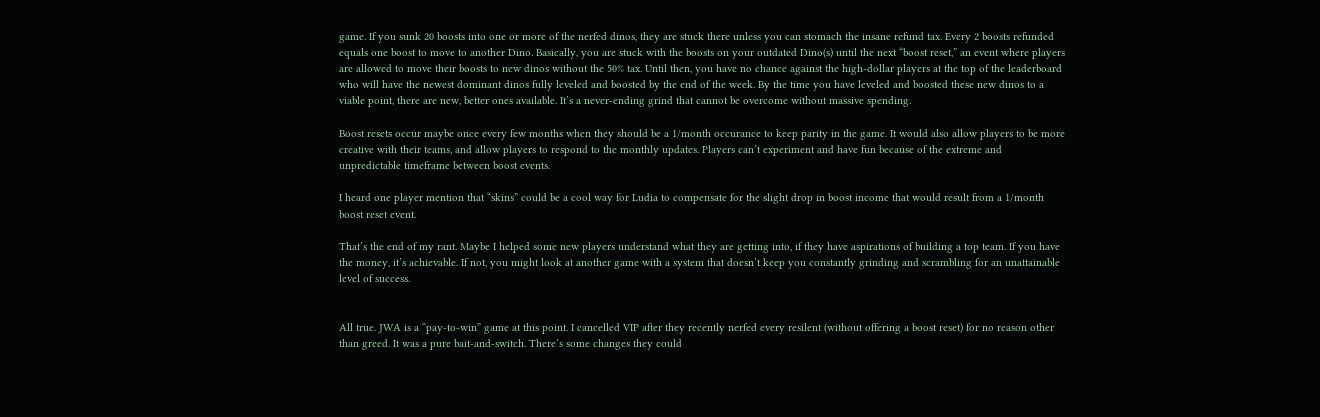game. If you sunk 20 boosts into one or more of the nerfed dinos, they are stuck there unless you can stomach the insane refund tax. Every 2 boosts refunded equals one boost to move to another Dino. Basically, you are stuck with the boosts on your outdated Dino(s) until the next “boost reset,” an event where players are allowed to move their boosts to new dinos without the 50% tax. Until then, you have no chance against the high-dollar players at the top of the leaderboard who will have the newest dominant dinos fully leveled and boosted by the end of the week. By the time you have leveled and boosted these new dinos to a viable point, there are new, better ones available. It’s a never-ending grind that cannot be overcome without massive spending.

Boost resets occur maybe once every few months when they should be a 1/month occurance to keep parity in the game. It would also allow players to be more creative with their teams, and allow players to respond to the monthly updates. Players can’t experiment and have fun because of the extreme and unpredictable timeframe between boost events.

I heard one player mention that “skins” could be a cool way for Ludia to compensate for the slight drop in boost income that would result from a 1/month boost reset event.

That’s the end of my rant. Maybe I helped some new players understand what they are getting into, if they have aspirations of building a top team. If you have the money, it’s achievable. If not, you might look at another game with a system that doesn’t keep you constantly grinding and scrambling for an unattainable level of success.


All true. JWA is a “pay-to-win” game at this point. I cancelled VIP after they recently nerfed every resilent (without offering a boost reset) for no reason other than greed. It was a pure bait-and-switch. There’s some changes they could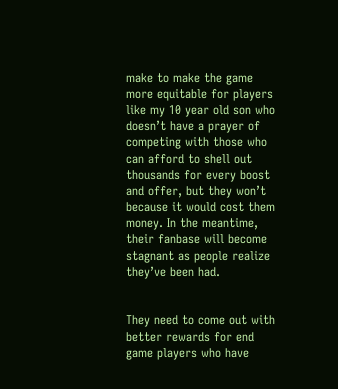make to make the game more equitable for players like my 10 year old son who doesn’t have a prayer of competing with those who can afford to shell out thousands for every boost and offer, but they won’t because it would cost them money. In the meantime, their fanbase will become stagnant as people realize they’ve been had.


They need to come out with better rewards for end game players who have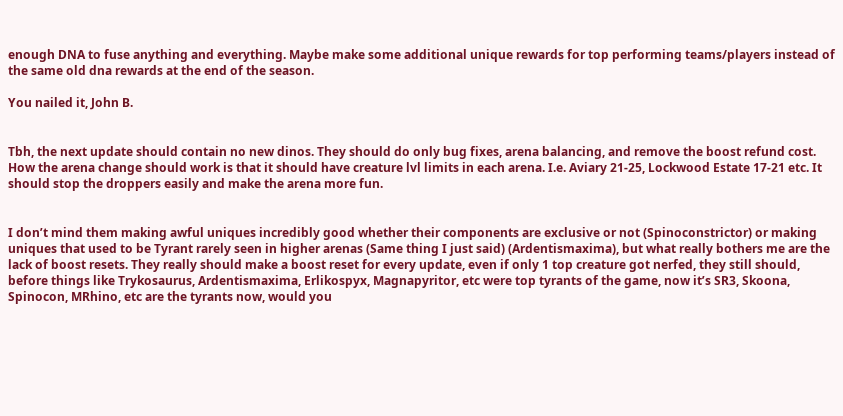enough DNA to fuse anything and everything. Maybe make some additional unique rewards for top performing teams/players instead of the same old dna rewards at the end of the season.

You nailed it, John B.


Tbh, the next update should contain no new dinos. They should do only bug fixes, arena balancing, and remove the boost refund cost. How the arena change should work is that it should have creature lvl limits in each arena. I.e. Aviary 21-25, Lockwood Estate 17-21 etc. It should stop the droppers easily and make the arena more fun.


I don’t mind them making awful uniques incredibly good whether their components are exclusive or not (Spinoconstrictor) or making uniques that used to be Tyrant rarely seen in higher arenas (Same thing I just said) (Ardentismaxima), but what really bothers me are the lack of boost resets. They really should make a boost reset for every update, even if only 1 top creature got nerfed, they still should, before things like Trykosaurus, Ardentismaxima, Erlikospyx, Magnapyritor, etc were top tyrants of the game, now it’s SR3, Skoona, Spinocon, MRhino, etc are the tyrants now, would you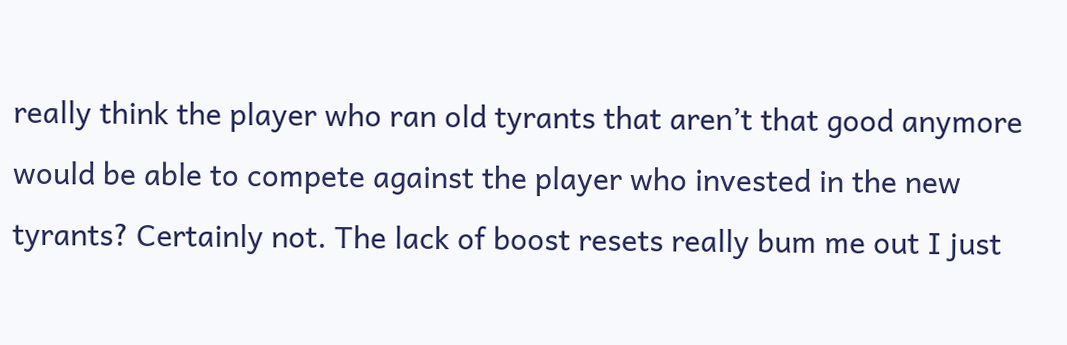really think the player who ran old tyrants that aren’t that good anymore would be able to compete against the player who invested in the new tyrants? Certainly not. The lack of boost resets really bum me out I just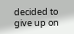decided to give up on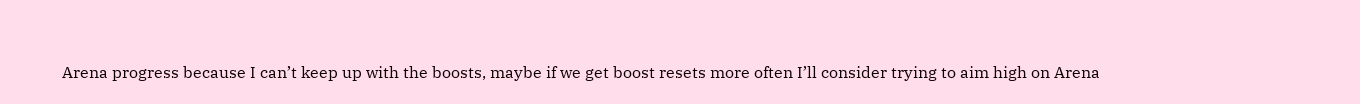Arena progress because I can’t keep up with the boosts, maybe if we get boost resets more often I’ll consider trying to aim high on Arena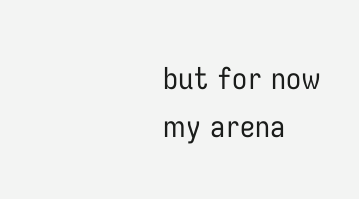but for now my arena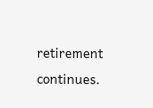retirement continues.